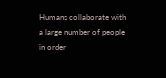Humans collaborate with a large number of people in order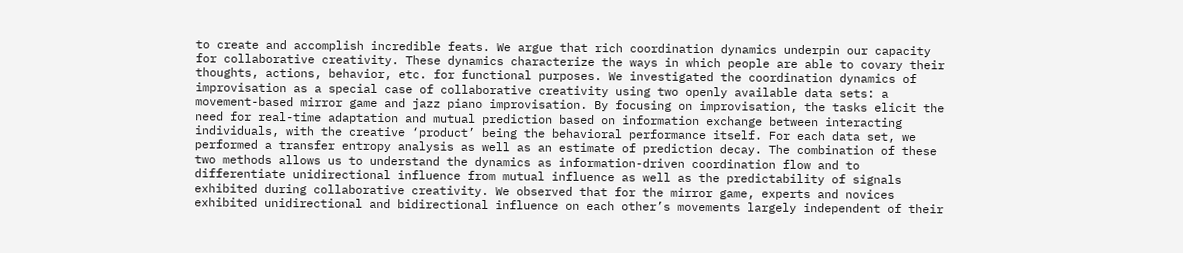to create and accomplish incredible feats. We argue that rich coordination dynamics underpin our capacity for collaborative creativity. These dynamics characterize the ways in which people are able to covary their thoughts, actions, behavior, etc. for functional purposes. We investigated the coordination dynamics of improvisation as a special case of collaborative creativity using two openly available data sets: a movement-based mirror game and jazz piano improvisation. By focusing on improvisation, the tasks elicit the need for real-time adaptation and mutual prediction based on information exchange between interacting individuals, with the creative ‘product’ being the behavioral performance itself. For each data set, we performed a transfer entropy analysis as well as an estimate of prediction decay. The combination of these two methods allows us to understand the dynamics as information-driven coordination flow and to differentiate unidirectional influence from mutual influence as well as the predictability of signals exhibited during collaborative creativity. We observed that for the mirror game, experts and novices exhibited unidirectional and bidirectional influence on each other’s movements largely independent of their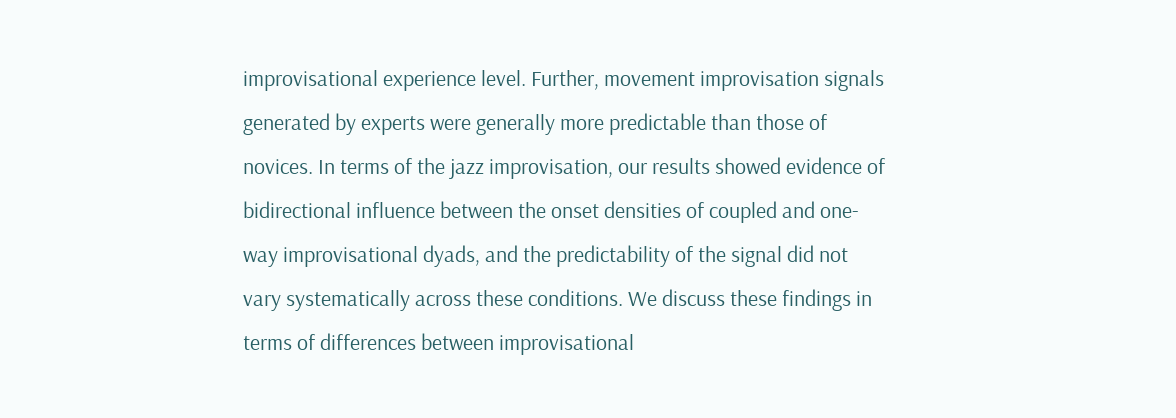improvisational experience level. Further, movement improvisation signals generated by experts were generally more predictable than those of novices. In terms of the jazz improvisation, our results showed evidence of bidirectional influence between the onset densities of coupled and one-way improvisational dyads, and the predictability of the signal did not vary systematically across these conditions. We discuss these findings in terms of differences between improvisational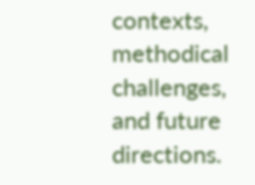contexts, methodical challenges, and future directions.